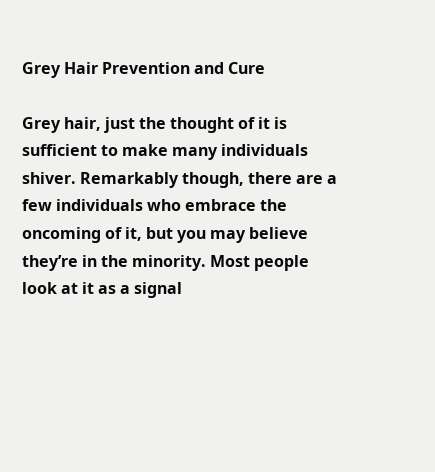Grey Hair Prevention and Cure

Grey hair, just the thought of it is sufficient to make many individuals shiver. Remarkably though, there are a few individuals who embrace the oncoming of it, but you may believe they’re in the minority. Most people look at it as a signal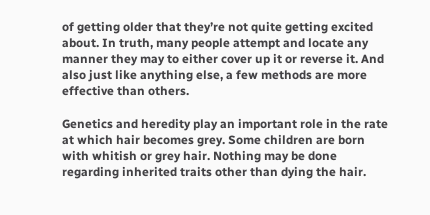of getting older that they’re not quite getting excited about. In truth, many people attempt and locate any manner they may to either cover up it or reverse it. And also just like anything else, a few methods are more effective than others.

Genetics and heredity play an important role in the rate at which hair becomes grey. Some children are born with whitish or grey hair. Nothing may be done regarding inherited traits other than dying the hair.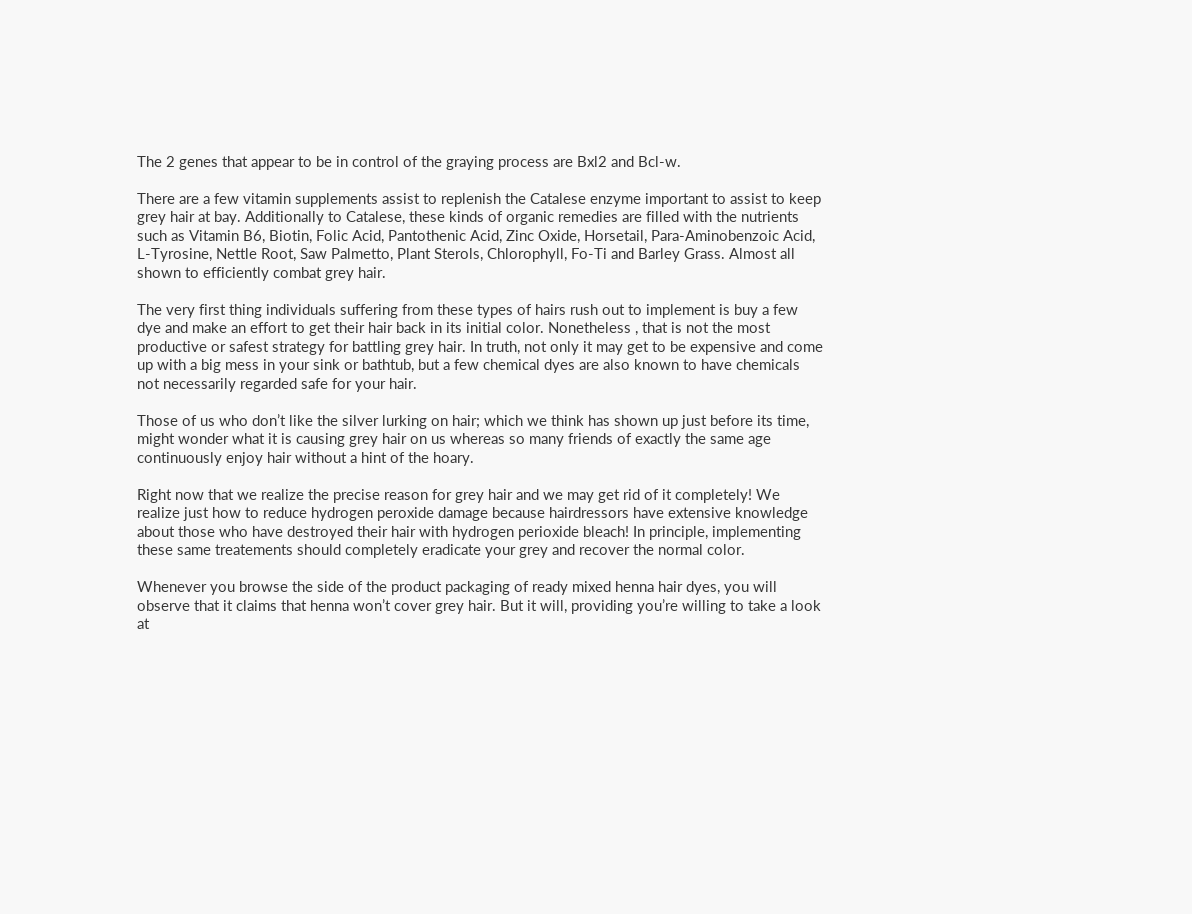The 2 genes that appear to be in control of the graying process are Bxl2 and Bcl-w.

There are a few vitamin supplements assist to replenish the Catalese enzyme important to assist to keep grey hair at bay. Additionally to Catalese, these kinds of organic remedies are filled with the nutrients such as Vitamin B6, Biotin, Folic Acid, Pantothenic Acid, Zinc Oxide, Horsetail, Para-Aminobenzoic Acid, L-Tyrosine, Nettle Root, Saw Palmetto, Plant Sterols, Chlorophyll, Fo-Ti and Barley Grass. Almost all shown to efficiently combat grey hair.

The very first thing individuals suffering from these types of hairs rush out to implement is buy a few dye and make an effort to get their hair back in its initial color. Nonetheless , that is not the most productive or safest strategy for battling grey hair. In truth, not only it may get to be expensive and come up with a big mess in your sink or bathtub, but a few chemical dyes are also known to have chemicals not necessarily regarded safe for your hair.

Those of us who don’t like the silver lurking on hair; which we think has shown up just before its time, might wonder what it is causing grey hair on us whereas so many friends of exactly the same age continuously enjoy hair without a hint of the hoary.

Right now that we realize the precise reason for grey hair and we may get rid of it completely! We realize just how to reduce hydrogen peroxide damage because hairdressors have extensive knowledge about those who have destroyed their hair with hydrogen perioxide bleach! In principle, implementing these same treatements should completely eradicate your grey and recover the normal color.

Whenever you browse the side of the product packaging of ready mixed henna hair dyes, you will observe that it claims that henna won’t cover grey hair. But it will, providing you’re willing to take a look at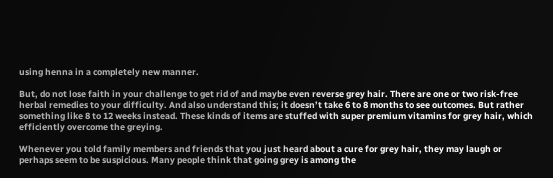using henna in a completely new manner.

But, do not lose faith in your challenge to get rid of and maybe even reverse grey hair. There are one or two risk-free herbal remedies to your difficulty. And also understand this; it doesn’t take 6 to 8 months to see outcomes. But rather something like 8 to 12 weeks instead. These kinds of items are stuffed with super premium vitamins for grey hair, which efficiently overcome the greying.

Whenever you told family members and friends that you just heard about a cure for grey hair, they may laugh or perhaps seem to be suspicious. Many people think that going grey is among the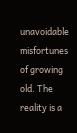unavoidable misfortunes of growing old. The reality is a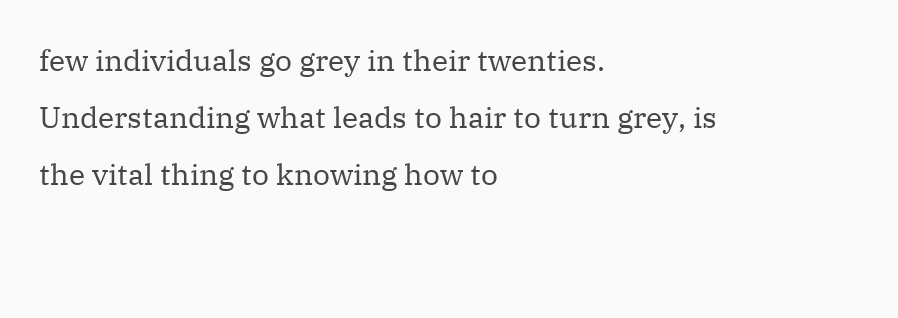few individuals go grey in their twenties. Understanding what leads to hair to turn grey, is the vital thing to knowing how to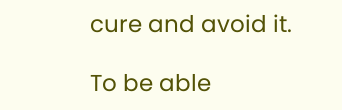cure and avoid it.

To be able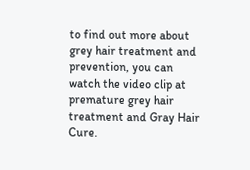to find out more about grey hair treatment and prevention, you can watch the video clip at premature grey hair treatment and Gray Hair Cure.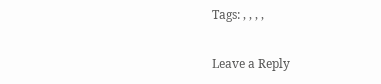Tags: , , , ,

Leave a Reply